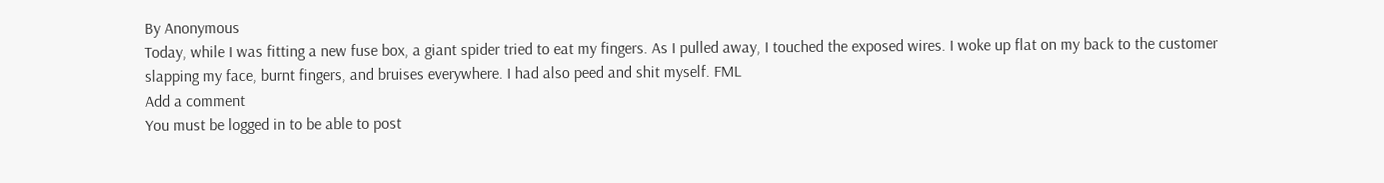By Anonymous
Today, while I was fitting a new fuse box, a giant spider tried to eat my fingers. As I pulled away, I touched the exposed wires. I woke up flat on my back to the customer slapping my face, burnt fingers, and bruises everywhere. I had also peed and shit myself. FML
Add a comment
You must be logged in to be able to post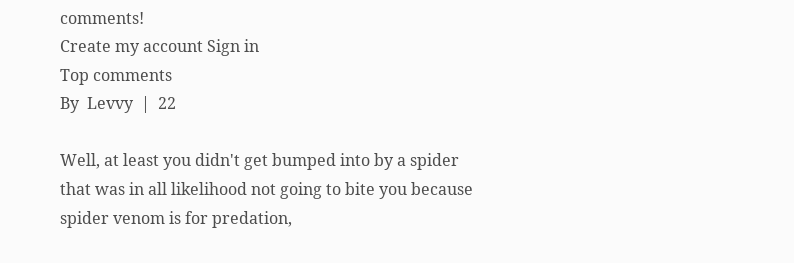comments!
Create my account Sign in
Top comments
By  Levvy  |  22

Well, at least you didn't get bumped into by a spider that was in all likelihood not going to bite you because spider venom is for predation,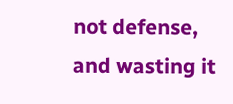not defense, and wasting it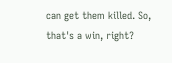can get them killed. So, that's a win, right?